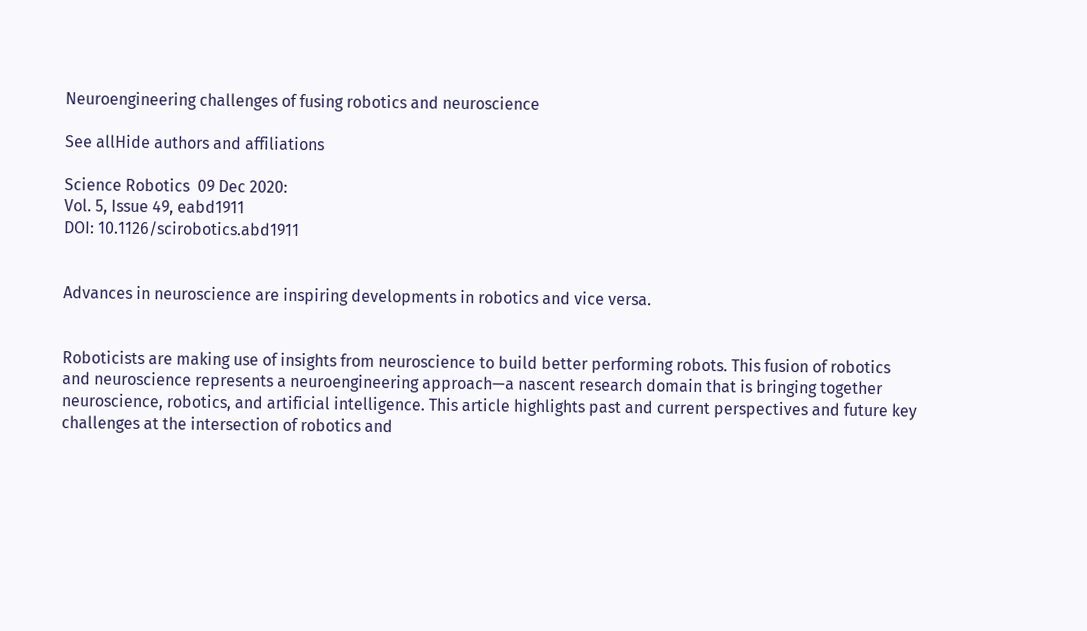Neuroengineering challenges of fusing robotics and neuroscience

See allHide authors and affiliations

Science Robotics  09 Dec 2020:
Vol. 5, Issue 49, eabd1911
DOI: 10.1126/scirobotics.abd1911


Advances in neuroscience are inspiring developments in robotics and vice versa.


Roboticists are making use of insights from neuroscience to build better performing robots. This fusion of robotics and neuroscience represents a neuroengineering approach—a nascent research domain that is bringing together neuroscience, robotics, and artificial intelligence. This article highlights past and current perspectives and future key challenges at the intersection of robotics and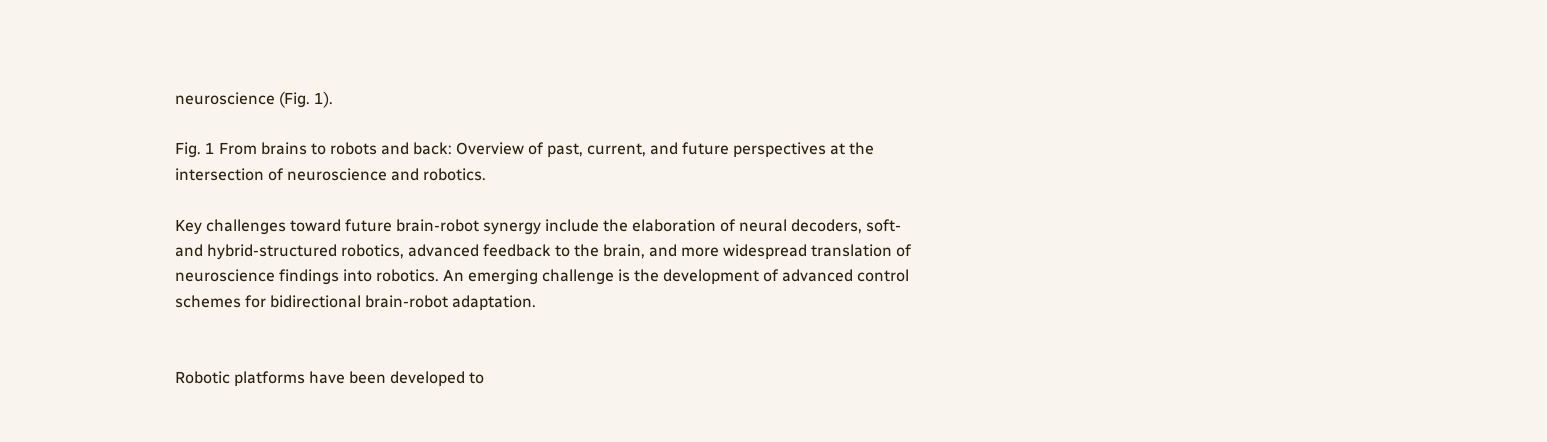neuroscience (Fig. 1).

Fig. 1 From brains to robots and back: Overview of past, current, and future perspectives at the intersection of neuroscience and robotics.

Key challenges toward future brain-robot synergy include the elaboration of neural decoders, soft- and hybrid-structured robotics, advanced feedback to the brain, and more widespread translation of neuroscience findings into robotics. An emerging challenge is the development of advanced control schemes for bidirectional brain-robot adaptation.


Robotic platforms have been developed to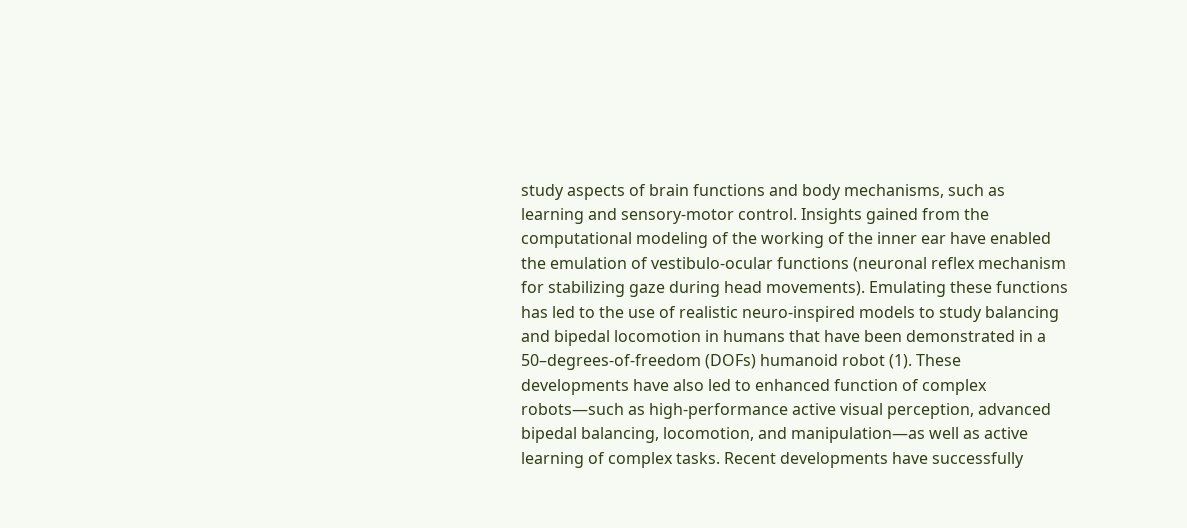study aspects of brain functions and body mechanisms, such as learning and sensory-motor control. Insights gained from the computational modeling of the working of the inner ear have enabled the emulation of vestibulo-ocular functions (neuronal reflex mechanism for stabilizing gaze during head movements). Emulating these functions has led to the use of realistic neuro-inspired models to study balancing and bipedal locomotion in humans that have been demonstrated in a 50–degrees-of-freedom (DOFs) humanoid robot (1). These developments have also led to enhanced function of complex robots—such as high-performance active visual perception, advanced bipedal balancing, locomotion, and manipulation—as well as active learning of complex tasks. Recent developments have successfully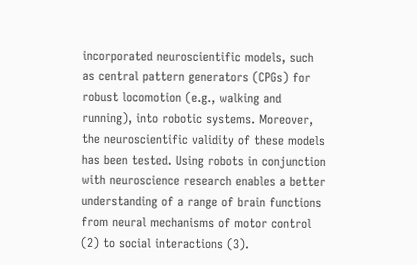incorporated neuroscientific models, such as central pattern generators (CPGs) for robust locomotion (e.g., walking and running), into robotic systems. Moreover, the neuroscientific validity of these models has been tested. Using robots in conjunction with neuroscience research enables a better understanding of a range of brain functions from neural mechanisms of motor control (2) to social interactions (3).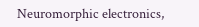Neuromorphic electronics,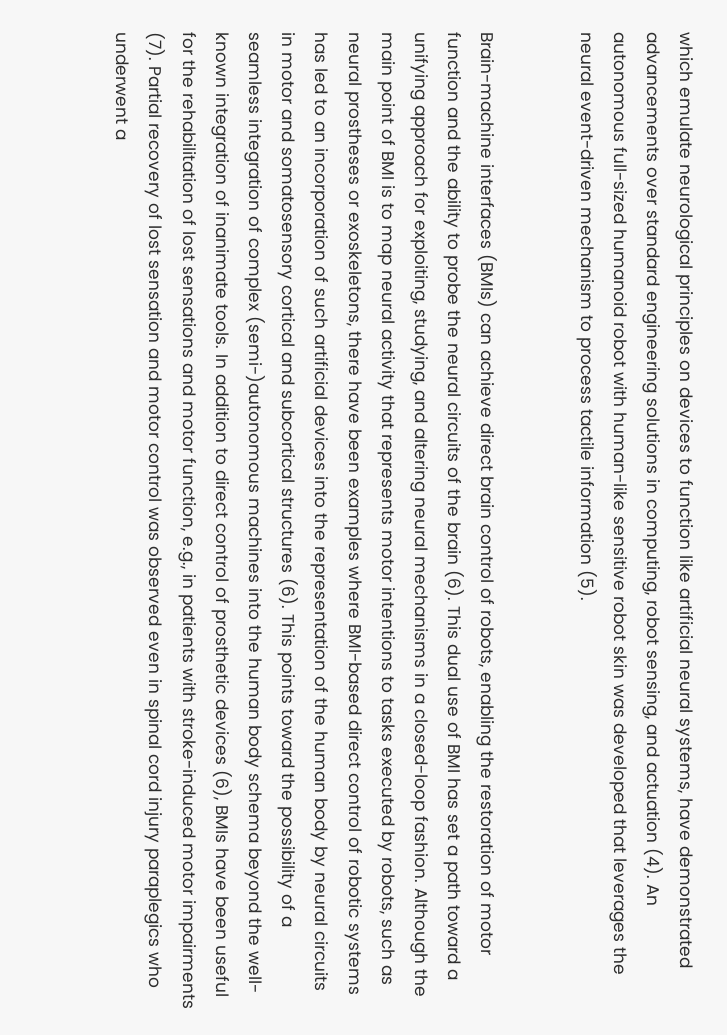which emulate neurological principles on devices to function like artificial neural systems, have demonstrated advancements over standard engineering solutions in computing, robot sensing, and actuation (4). An autonomous full-sized humanoid robot with human-like sensitive robot skin was developed that leverages the neural event-driven mechanism to process tactile information (5).


Brain-machine interfaces (BMIs) can achieve direct brain control of robots, enabling the restoration of motor function and the ability to probe the neural circuits of the brain (6). This dual use of BMI has set a path toward a unifying approach for exploiting, studying, and altering neural mechanisms in a closed-loop fashion. Although the main point of BMI is to map neural activity that represents motor intentions to tasks executed by robots, such as neural prostheses or exoskeletons, there have been examples where BMI-based direct control of robotic systems has led to an incorporation of such artificial devices into the representation of the human body by neural circuits in motor and somatosensory cortical and subcortical structures (6). This points toward the possibility of a seamless integration of complex (semi-)autonomous machines into the human body schema beyond the well-known integration of inanimate tools. In addition to direct control of prosthetic devices (6), BMIs have been useful for the rehabilitation of lost sensations and motor function, e.g., in patients with stroke-induced motor impairments (7). Partial recovery of lost sensation and motor control was observed even in spinal cord injury paraplegics who underwent a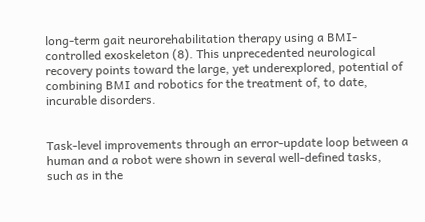long-term gait neurorehabilitation therapy using a BMI-controlled exoskeleton (8). This unprecedented neurological recovery points toward the large, yet underexplored, potential of combining BMI and robotics for the treatment of, to date, incurable disorders.


Task-level improvements through an error-update loop between a human and a robot were shown in several well-defined tasks, such as in the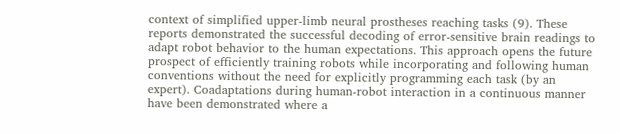context of simplified upper-limb neural prostheses reaching tasks (9). These reports demonstrated the successful decoding of error-sensitive brain readings to adapt robot behavior to the human expectations. This approach opens the future prospect of efficiently training robots while incorporating and following human conventions without the need for explicitly programming each task (by an expert). Coadaptations during human-robot interaction in a continuous manner have been demonstrated where a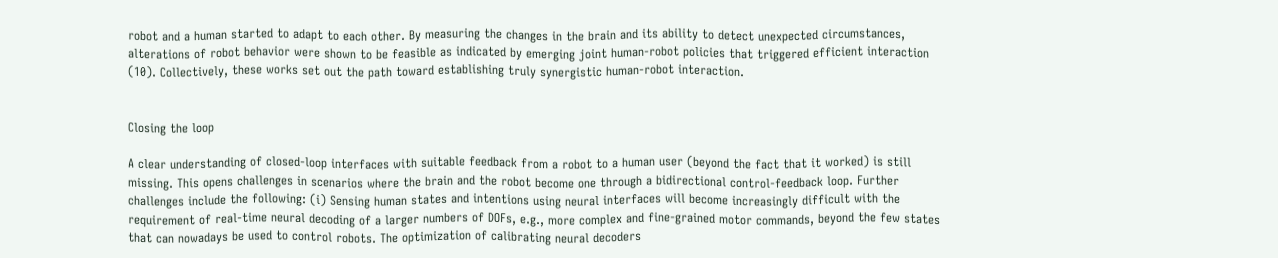robot and a human started to adapt to each other. By measuring the changes in the brain and its ability to detect unexpected circumstances, alterations of robot behavior were shown to be feasible as indicated by emerging joint human-robot policies that triggered efficient interaction (10). Collectively, these works set out the path toward establishing truly synergistic human-robot interaction.


Closing the loop

A clear understanding of closed-loop interfaces with suitable feedback from a robot to a human user (beyond the fact that it worked) is still missing. This opens challenges in scenarios where the brain and the robot become one through a bidirectional control-feedback loop. Further challenges include the following: (i) Sensing human states and intentions using neural interfaces will become increasingly difficult with the requirement of real-time neural decoding of a larger numbers of DOFs, e.g., more complex and fine-grained motor commands, beyond the few states that can nowadays be used to control robots. The optimization of calibrating neural decoders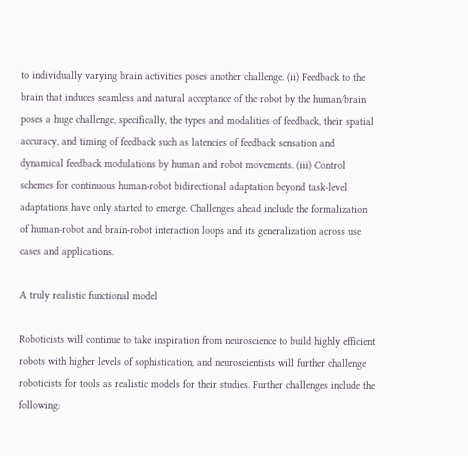to individually varying brain activities poses another challenge. (ii) Feedback to the brain that induces seamless and natural acceptance of the robot by the human/brain poses a huge challenge, specifically, the types and modalities of feedback, their spatial accuracy, and timing of feedback such as latencies of feedback sensation and dynamical feedback modulations by human and robot movements. (iii) Control schemes for continuous human-robot bidirectional adaptation beyond task-level adaptations have only started to emerge. Challenges ahead include the formalization of human-robot and brain-robot interaction loops and its generalization across use cases and applications.

A truly realistic functional model

Roboticists will continue to take inspiration from neuroscience to build highly efficient robots with higher levels of sophistication, and neuroscientists will further challenge roboticists for tools as realistic models for their studies. Further challenges include the following: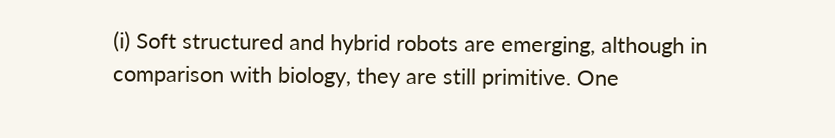(i) Soft structured and hybrid robots are emerging, although in comparison with biology, they are still primitive. One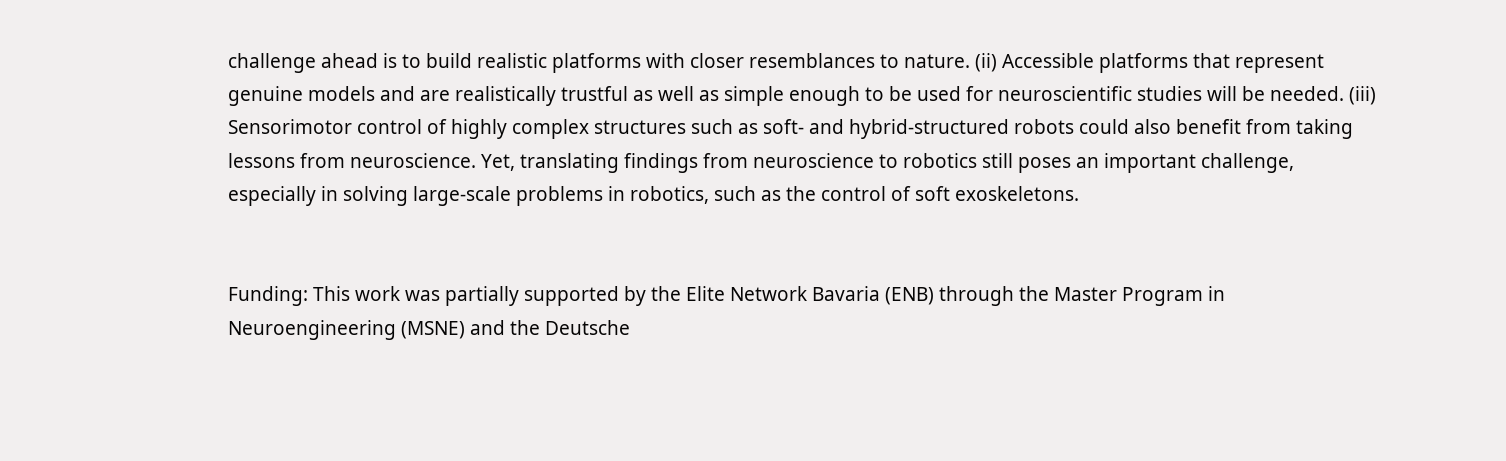challenge ahead is to build realistic platforms with closer resemblances to nature. (ii) Accessible platforms that represent genuine models and are realistically trustful as well as simple enough to be used for neuroscientific studies will be needed. (iii) Sensorimotor control of highly complex structures such as soft- and hybrid-structured robots could also benefit from taking lessons from neuroscience. Yet, translating findings from neuroscience to robotics still poses an important challenge, especially in solving large-scale problems in robotics, such as the control of soft exoskeletons.


Funding: This work was partially supported by the Elite Network Bavaria (ENB) through the Master Program in Neuroengineering (MSNE) and the Deutsche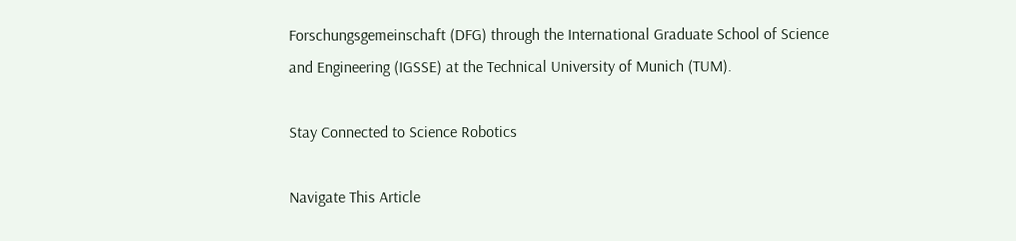Forschungsgemeinschaft (DFG) through the International Graduate School of Science and Engineering (IGSSE) at the Technical University of Munich (TUM).

Stay Connected to Science Robotics

Navigate This Article